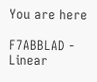You are here

F7ABBLAD - Linear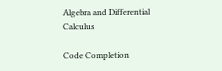Algebra and Differential Calculus

Code Completion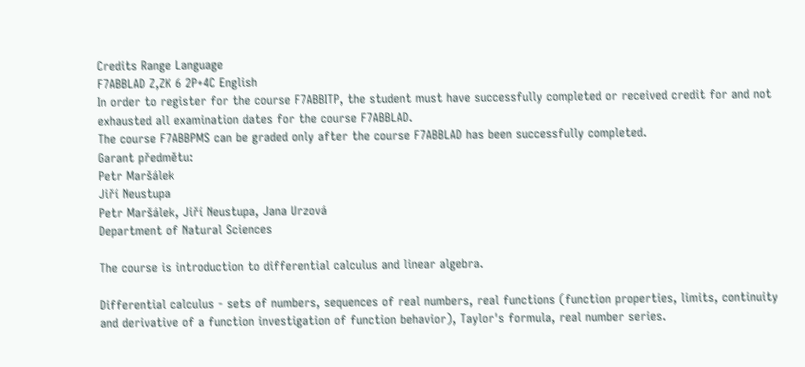Credits Range Language
F7ABBLAD Z,ZK 6 2P+4C English
In order to register for the course F7ABBITP, the student must have successfully completed or received credit for and not exhausted all examination dates for the course F7ABBLAD.
The course F7ABBPMS can be graded only after the course F7ABBLAD has been successfully completed.
Garant předmětu:
Petr Maršálek
Jiří Neustupa
Petr Maršálek, Jiří Neustupa, Jana Urzová
Department of Natural Sciences

The course is introduction to differential calculus and linear algebra.

Differential calculus - sets of numbers, sequences of real numbers, real functions (function properties, limits, continuity and derivative of a function investigation of function behavior), Taylor's formula, real number series.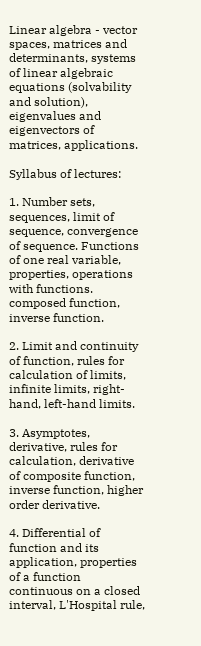Linear algebra - vector spaces, matrices and determinants, systems of linear algebraic equations (solvability and solution), eigenvalues and eigenvectors of matrices, applications.

Syllabus of lectures:

1. Number sets, sequences, limit of sequence, convergence of sequence. Functions of one real variable, properties, operations with functions. composed function, inverse function.

2. Limit and continuity of function, rules for calculation of limits, infinite limits, right-hand, left-hand limits.

3. Asymptotes, derivative, rules for calculation, derivative of composite function, inverse function, higher order derivative.

4. Differential of function and its application, properties of a function continuous on a closed interval, L'Hospital rule,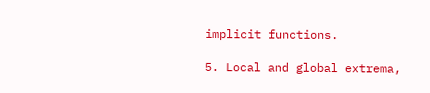implicit functions.

5. Local and global extrema,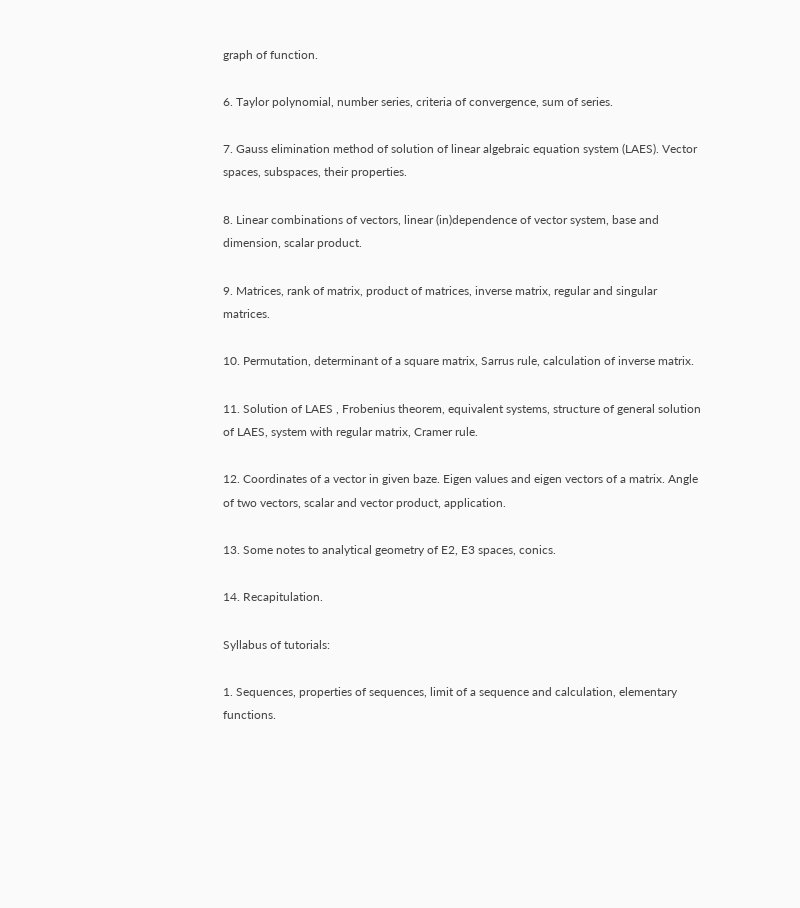graph of function.

6. Taylor polynomial, number series, criteria of convergence, sum of series.

7. Gauss elimination method of solution of linear algebraic equation system (LAES). Vector spaces, subspaces, their properties.

8. Linear combinations of vectors, linear (in)dependence of vector system, base and dimension, scalar product.

9. Matrices, rank of matrix, product of matrices, inverse matrix, regular and singular matrices.

10. Permutation, determinant of a square matrix, Sarrus rule, calculation of inverse matrix.

11. Solution of LAES , Frobenius theorem, equivalent systems, structure of general solution of LAES, system with regular matrix, Cramer rule.

12. Coordinates of a vector in given baze. Eigen values and eigen vectors of a matrix. Angle of two vectors, scalar and vector product, application.

13. Some notes to analytical geometry of E2, E3 spaces, conics.

14. Recapitulation.

Syllabus of tutorials:

1. Sequences, properties of sequences, limit of a sequence and calculation, elementary functions.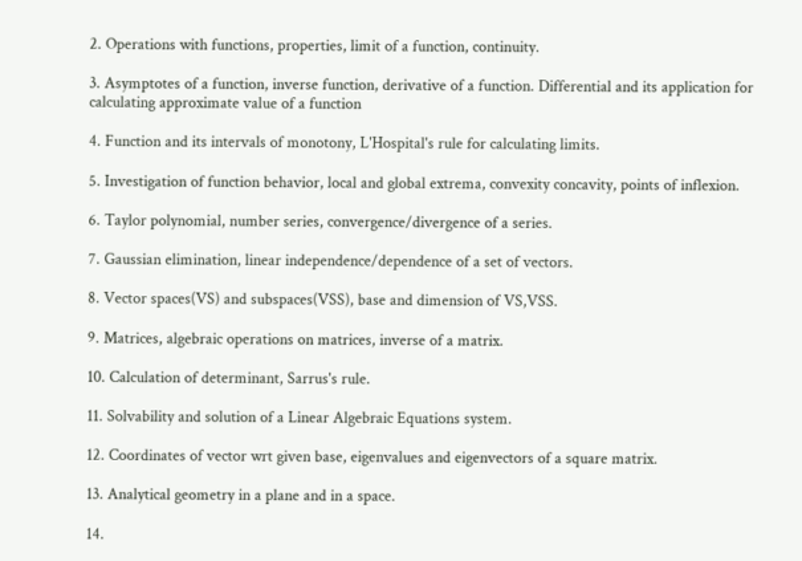2. Operations with functions, properties, limit of a function, continuity.

3. Asymptotes of a function, inverse function, derivative of a function. Differential and its application for calculating approximate value of a function

4. Function and its intervals of monotony, L'Hospital's rule for calculating limits.

5. Investigation of function behavior, local and global extrema, convexity concavity, points of inflexion.

6. Taylor polynomial, number series, convergence/divergence of a series.

7. Gaussian elimination, linear independence/dependence of a set of vectors.

8. Vector spaces(VS) and subspaces(VSS), base and dimension of VS,VSS.

9. Matrices, algebraic operations on matrices, inverse of a matrix.

10. Calculation of determinant, Sarrus's rule.

11. Solvability and solution of a Linear Algebraic Equations system.

12. Coordinates of vector wrt given base, eigenvalues and eigenvectors of a square matrix.

13. Analytical geometry in a plane and in a space.

14.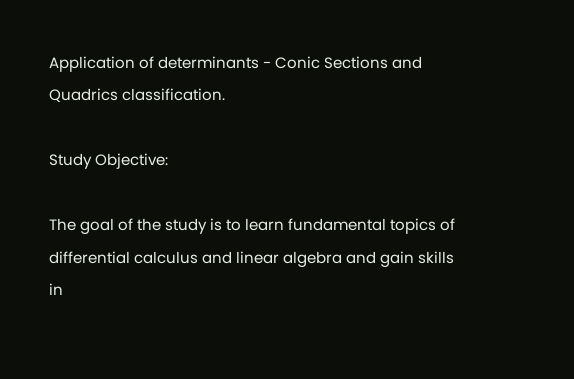Application of determinants - Conic Sections and Quadrics classification.

Study Objective:

The goal of the study is to learn fundamental topics of differential calculus and linear algebra and gain skills in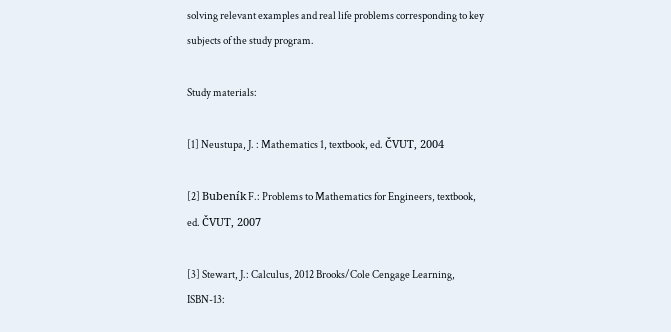solving relevant examples and real life problems corresponding to key subjects of the study program.

Study materials:

[1] Neustupa, J. : Mathematics 1, textbook, ed. ČVUT, 2004

[2] Bubeník F.: Problems to Mathematics for Engineers, textbook, ed. ČVUT, 2007

[3] Stewart, J.: Calculus, 2012 Brooks/Cole Cengage Learning, ISBN-13: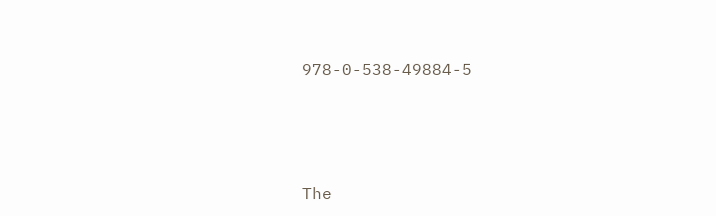978-0-538-49884-5





The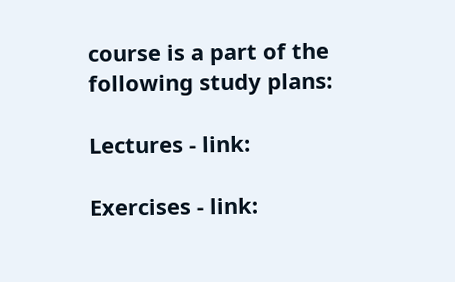course is a part of the following study plans:

Lectures - link:

Exercises - link: